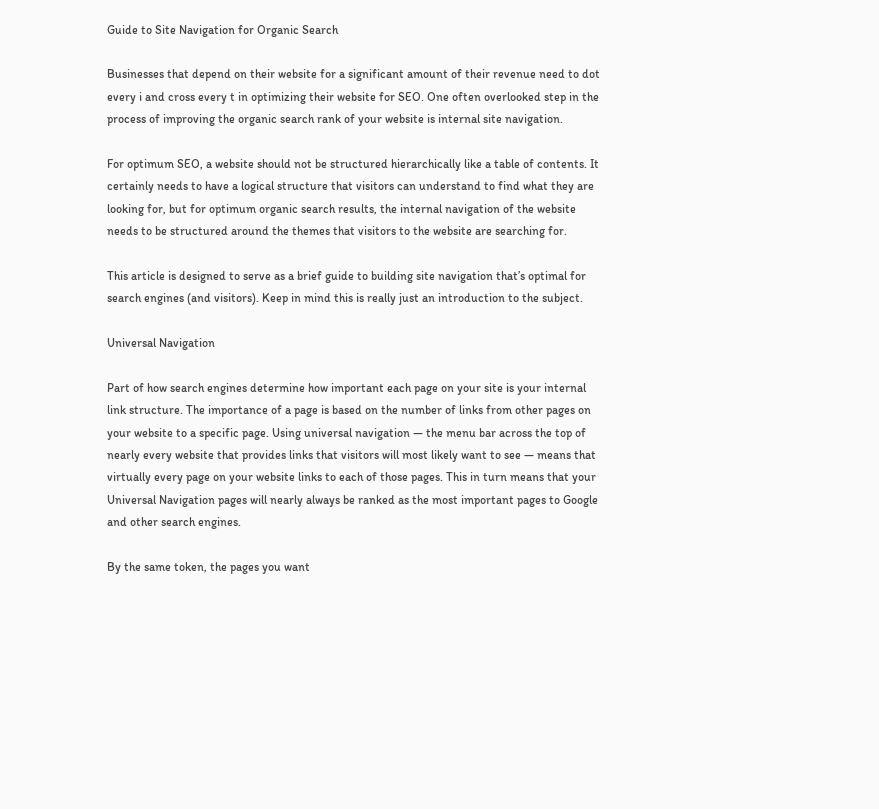Guide to Site Navigation for Organic Search

Businesses that depend on their website for a significant amount of their revenue need to dot every i and cross every t in optimizing their website for SEO. One often overlooked step in the process of improving the organic search rank of your website is internal site navigation.

For optimum SEO, a website should not be structured hierarchically like a table of contents. It certainly needs to have a logical structure that visitors can understand to find what they are looking for, but for optimum organic search results, the internal navigation of the website needs to be structured around the themes that visitors to the website are searching for.

This article is designed to serve as a brief guide to building site navigation that’s optimal for search engines (and visitors). Keep in mind this is really just an introduction to the subject.

Universal Navigation

Part of how search engines determine how important each page on your site is your internal link structure. The importance of a page is based on the number of links from other pages on your website to a specific page. Using universal navigation — the menu bar across the top of nearly every website that provides links that visitors will most likely want to see — means that virtually every page on your website links to each of those pages. This in turn means that your Universal Navigation pages will nearly always be ranked as the most important pages to Google and other search engines.

By the same token, the pages you want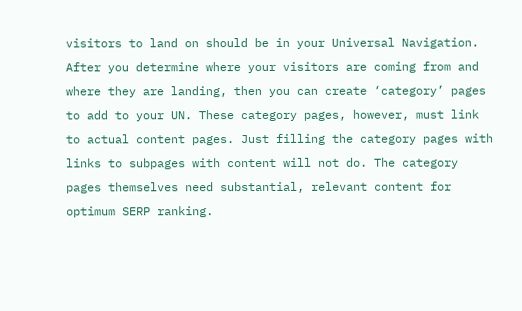visitors to land on should be in your Universal Navigation. After you determine where your visitors are coming from and where they are landing, then you can create ‘category’ pages to add to your UN. These category pages, however, must link to actual content pages. Just filling the category pages with links to subpages with content will not do. The category pages themselves need substantial, relevant content for optimum SERP ranking.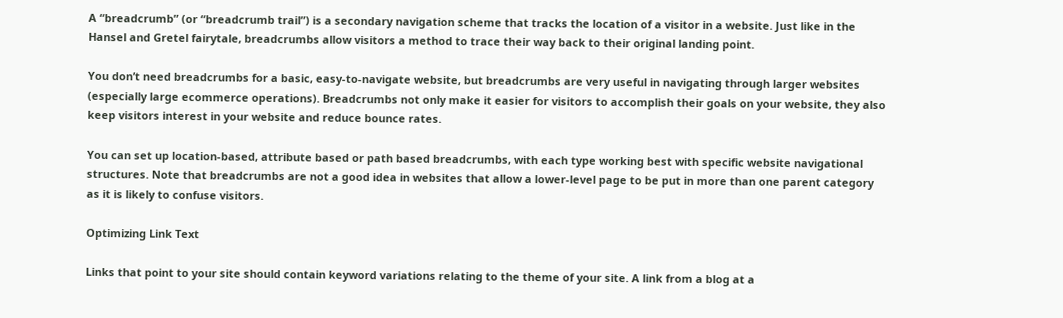A “breadcrumb” (or “breadcrumb trail”) is a secondary navigation scheme that tracks the location of a visitor in a website. Just like in the Hansel and Gretel fairytale, breadcrumbs allow visitors a method to trace their way back to their original landing point.

You don’t need breadcrumbs for a basic, easy-to-navigate website, but breadcrumbs are very useful in navigating through larger websites (especially large ecommerce operations). Breadcrumbs not only make it easier for visitors to accomplish their goals on your website, they also keep visitors interest in your website and reduce bounce rates.

You can set up location-based, attribute based or path based breadcrumbs, with each type working best with specific website navigational structures. Note that breadcrumbs are not a good idea in websites that allow a lower-level page to be put in more than one parent category as it is likely to confuse visitors.

Optimizing Link Text

Links that point to your site should contain keyword variations relating to the theme of your site. A link from a blog at a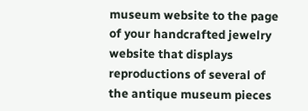museum website to the page of your handcrafted jewelry website that displays reproductions of several of the antique museum pieces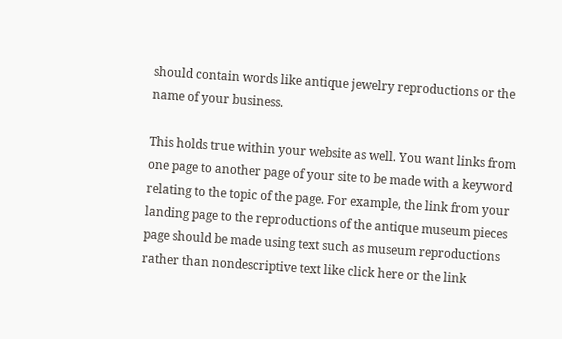should contain words like antique jewelry reproductions or the name of your business.

This holds true within your website as well. You want links from one page to another page of your site to be made with a keyword relating to the topic of the page. For example, the link from your landing page to the reproductions of the antique museum pieces page should be made using text such as museum reproductions rather than nondescriptive text like click here or the link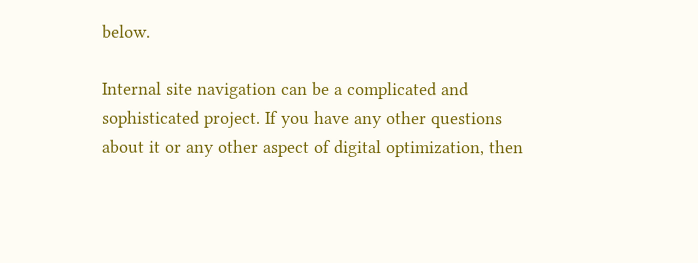below.

Internal site navigation can be a complicated and sophisticated project. If you have any other questions about it or any other aspect of digital optimization, then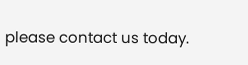please contact us today.